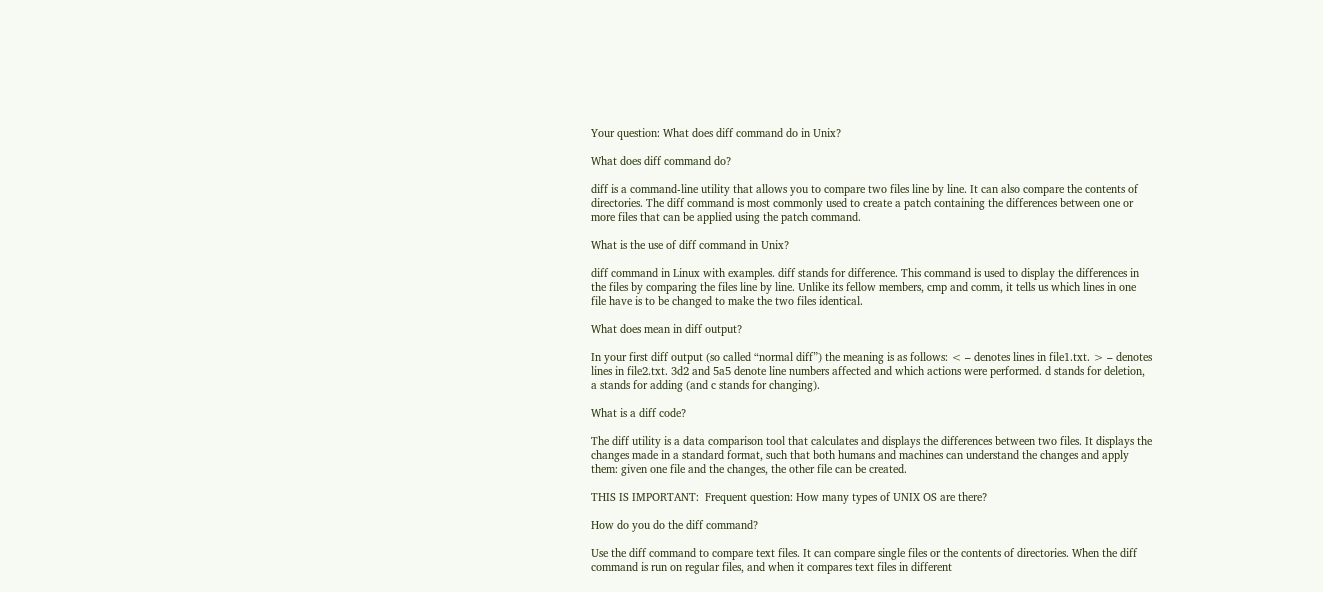Your question: What does diff command do in Unix?

What does diff command do?

diff is a command-line utility that allows you to compare two files line by line. It can also compare the contents of directories. The diff command is most commonly used to create a patch containing the differences between one or more files that can be applied using the patch command.

What is the use of diff command in Unix?

diff command in Linux with examples. diff stands for difference. This command is used to display the differences in the files by comparing the files line by line. Unlike its fellow members, cmp and comm, it tells us which lines in one file have is to be changed to make the two files identical.

What does mean in diff output?

In your first diff output (so called “normal diff”) the meaning is as follows: < – denotes lines in file1.txt. > – denotes lines in file2.txt. 3d2 and 5a5 denote line numbers affected and which actions were performed. d stands for deletion, a stands for adding (and c stands for changing).

What is a diff code?

The diff utility is a data comparison tool that calculates and displays the differences between two files. It displays the changes made in a standard format, such that both humans and machines can understand the changes and apply them: given one file and the changes, the other file can be created.

THIS IS IMPORTANT:  Frequent question: How many types of UNIX OS are there?

How do you do the diff command?

Use the diff command to compare text files. It can compare single files or the contents of directories. When the diff command is run on regular files, and when it compares text files in different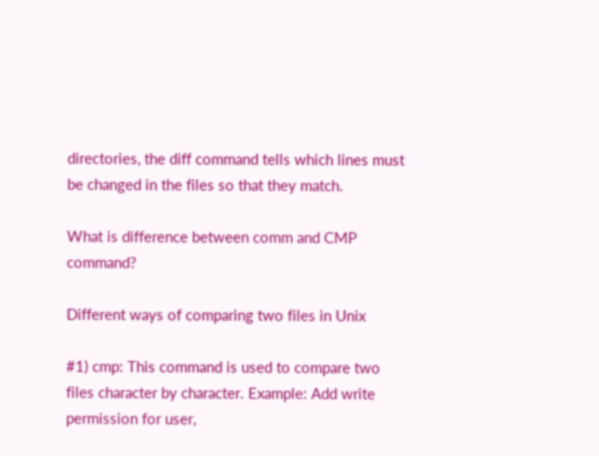directories, the diff command tells which lines must be changed in the files so that they match.

What is difference between comm and CMP command?

Different ways of comparing two files in Unix

#1) cmp: This command is used to compare two files character by character. Example: Add write permission for user,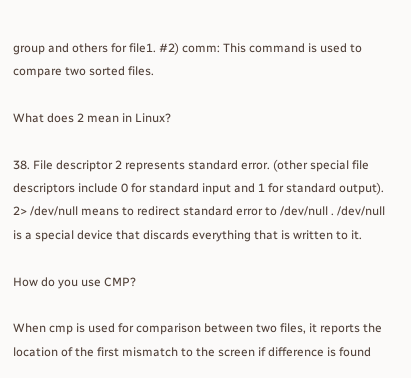group and others for file1. #2) comm: This command is used to compare two sorted files.

What does 2 mean in Linux?

38. File descriptor 2 represents standard error. (other special file descriptors include 0 for standard input and 1 for standard output). 2> /dev/null means to redirect standard error to /dev/null . /dev/null is a special device that discards everything that is written to it.

How do you use CMP?

When cmp is used for comparison between two files, it reports the location of the first mismatch to the screen if difference is found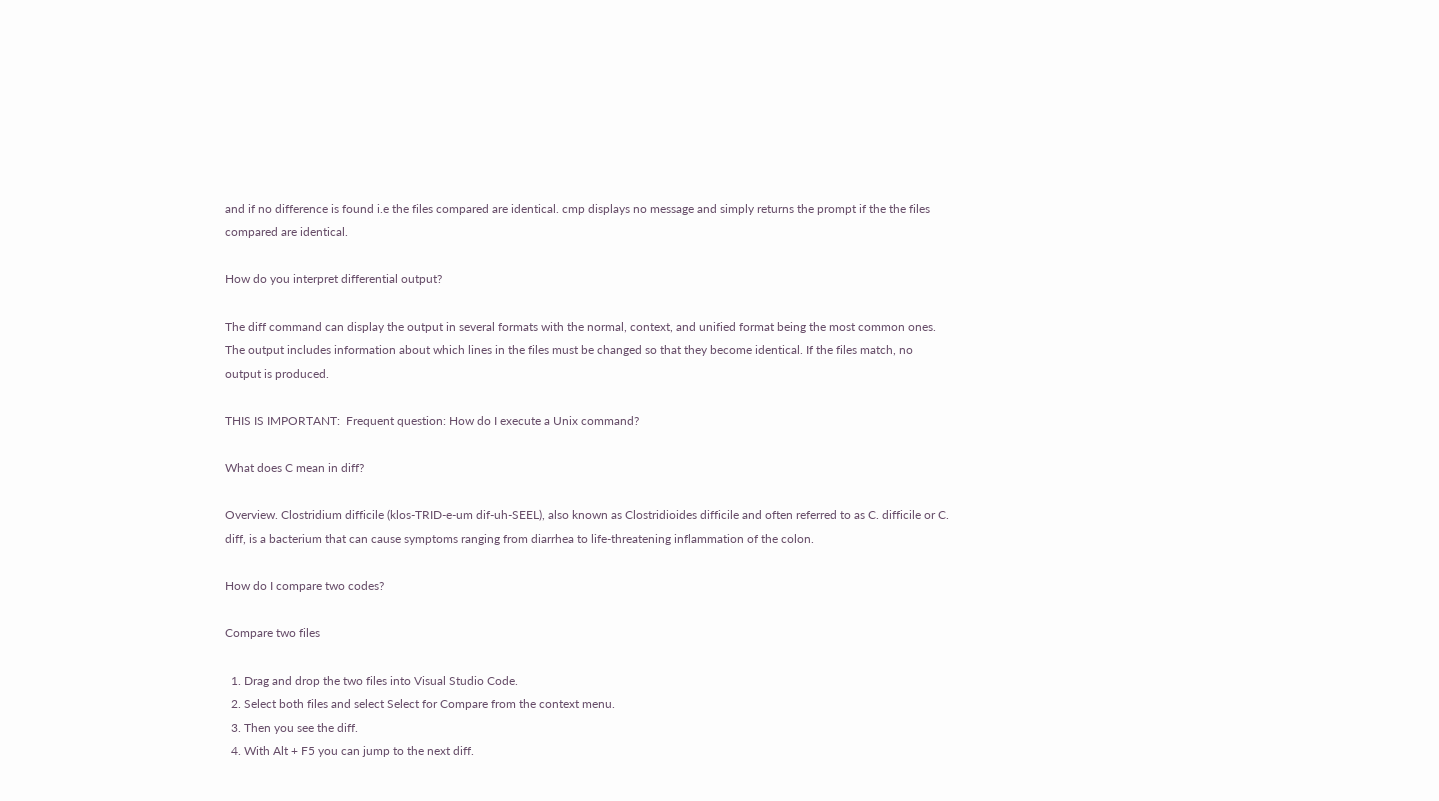and if no difference is found i.e the files compared are identical. cmp displays no message and simply returns the prompt if the the files compared are identical.

How do you interpret differential output?

The diff command can display the output in several formats with the normal, context, and unified format being the most common ones. The output includes information about which lines in the files must be changed so that they become identical. If the files match, no output is produced.

THIS IS IMPORTANT:  Frequent question: How do I execute a Unix command?

What does C mean in diff?

Overview. Clostridium difficile (klos-TRID-e-um dif-uh-SEEL), also known as Clostridioides difficile and often referred to as C. difficile or C. diff, is a bacterium that can cause symptoms ranging from diarrhea to life-threatening inflammation of the colon.

How do I compare two codes?

Compare two files

  1. Drag and drop the two files into Visual Studio Code.
  2. Select both files and select Select for Compare from the context menu.
  3. Then you see the diff.
  4. With Alt + F5 you can jump to the next diff.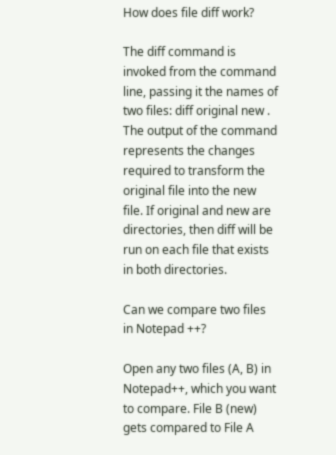How does file diff work?

The diff command is invoked from the command line, passing it the names of two files: diff original new . The output of the command represents the changes required to transform the original file into the new file. If original and new are directories, then diff will be run on each file that exists in both directories.

Can we compare two files in Notepad ++?

Open any two files (A, B) in Notepad++, which you want to compare. File B (new) gets compared to File A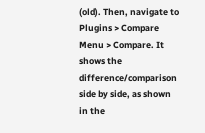(old). Then, navigate to Plugins > Compare Menu > Compare. It shows the difference/comparison side by side, as shown in the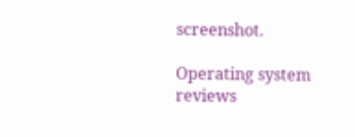screenshot.

Operating system reviews